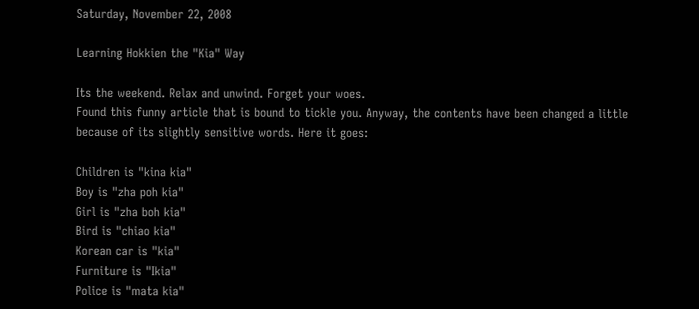Saturday, November 22, 2008

Learning Hokkien the "Kia" Way

Its the weekend. Relax and unwind. Forget your woes.
Found this funny article that is bound to tickle you. Anyway, the contents have been changed a little because of its slightly sensitive words. Here it goes:

Children is "kina kia"
Boy is "zha poh kia"
Girl is "zha boh kia"
Bird is "chiao kia"
Korean car is "kia"
Furniture is "Ikia"
Police is "mata kia"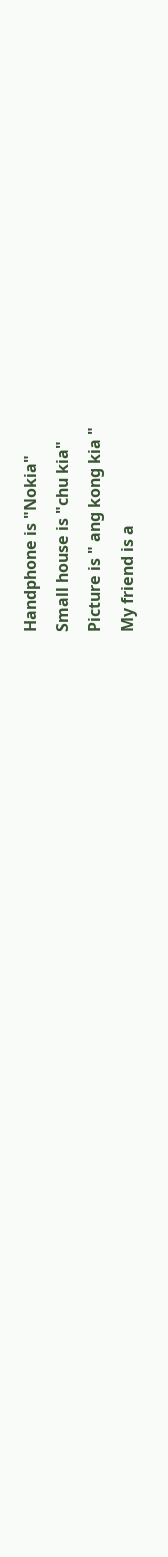Handphone is "Nokia"
Small house is "chu kia"
Picture is " ang kong kia "
My friend is a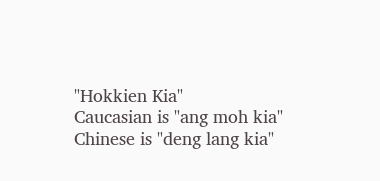"Hokkien Kia"
Caucasian is "ang moh kia"
Chinese is "deng lang kia"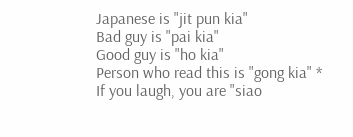Japanese is "jit pun kia"
Bad guy is "pai kia"
Good guy is "ho kia"
Person who read this is "gong kia" *
If you laugh, you are "siao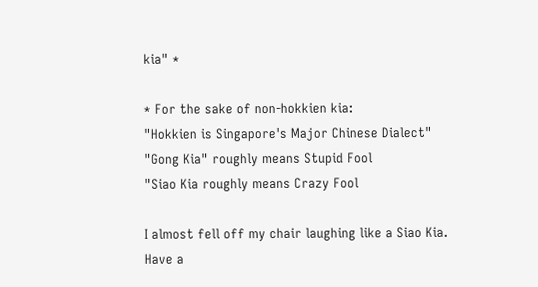kia" *

* For the sake of non-hokkien kia:
"Hokkien is Singapore's Major Chinese Dialect"
"Gong Kia" roughly means Stupid Fool
"Siao Kia roughly means Crazy Fool

I almost fell off my chair laughing like a Siao Kia.
Have a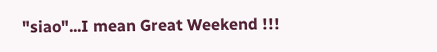"siao"...I mean Great Weekend !!!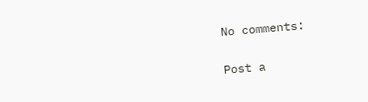No comments:

Post a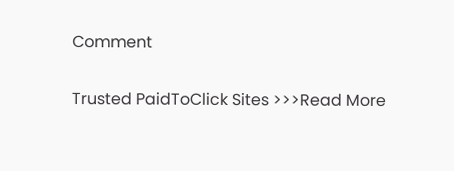Comment

Trusted PaidToClick Sites >>>Read More